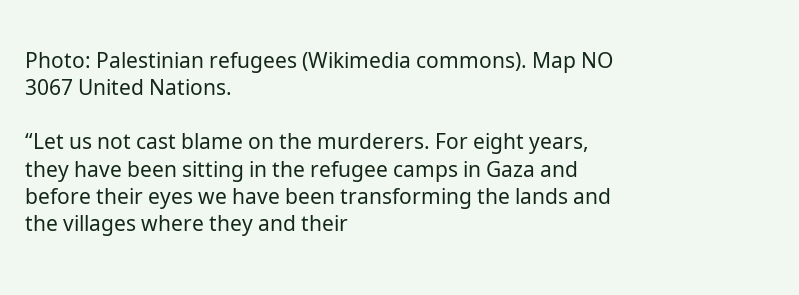Photo: Palestinian refugees (Wikimedia commons). Map NO 3067 United Nations.

“Let us not cast blame on the murderers. For eight years, they have been sitting in the refugee camps in Gaza and before their eyes we have been transforming the lands and the villages where they and their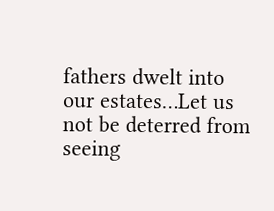fathers dwelt into our estates…Let us not be deterred from seeing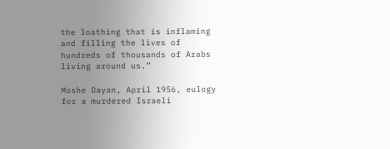the loathing that is inflaming and filling the lives of hundreds of thousands of Arabs living around us.”

Moshe Dayan, April 1956, eulogy for a murdered Israeli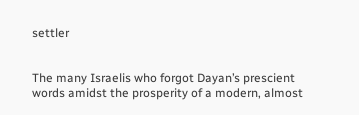settler


The many Israelis who forgot Dayan’s prescient words amidst the prosperity of a modern, almost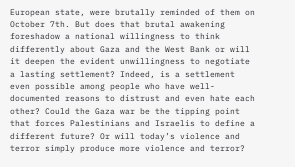European state, were brutally reminded of them on October 7th. But does that brutal awakening foreshadow a national willingness to think differently about Gaza and the West Bank or will it deepen the evident unwillingness to negotiate a lasting settlement? Indeed, is a settlement even possible among people who have well-documented reasons to distrust and even hate each other? Could the Gaza war be the tipping point that forces Palestinians and Israelis to define a different future? Or will today’s violence and terror simply produce more violence and terror?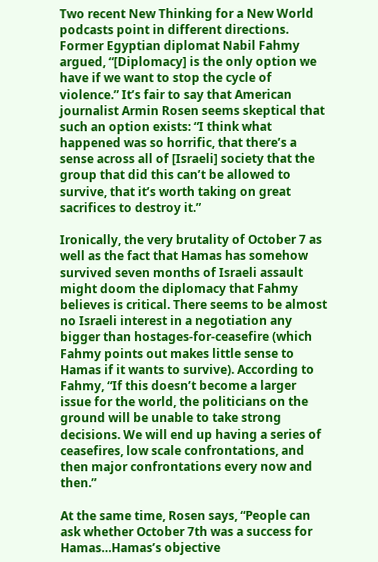Two recent New Thinking for a New World podcasts point in different directions. Former Egyptian diplomat Nabil Fahmy argued, “[Diplomacy] is the only option we have if we want to stop the cycle of violence.” It’s fair to say that American journalist Armin Rosen seems skeptical that such an option exists: “I think what happened was so horrific, that there’s a sense across all of [Israeli] society that the group that did this can’t be allowed to survive, that it’s worth taking on great sacrifices to destroy it.”

Ironically, the very brutality of October 7 as well as the fact that Hamas has somehow survived seven months of Israeli assault might doom the diplomacy that Fahmy believes is critical. There seems to be almost no Israeli interest in a negotiation any bigger than hostages-for-ceasefire (which Fahmy points out makes little sense to Hamas if it wants to survive). According to Fahmy, “If this doesn’t become a larger issue for the world, the politicians on the ground will be unable to take strong decisions. We will end up having a series of ceasefires, low scale confrontations, and then major confrontations every now and then.”

At the same time, Rosen says, “People can ask whether October 7th was a success for Hamas…Hamas’s objective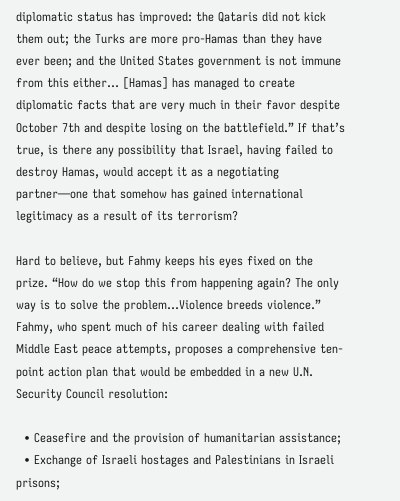diplomatic status has improved: the Qataris did not kick them out; the Turks are more pro-Hamas than they have ever been; and the United States government is not immune from this either… [Hamas] has managed to create diplomatic facts that are very much in their favor despite October 7th and despite losing on the battlefield.” If that’s true, is there any possibility that Israel, having failed to destroy Hamas, would accept it as a negotiating partner—one that somehow has gained international legitimacy as a result of its terrorism?

Hard to believe, but Fahmy keeps his eyes fixed on the prize. “How do we stop this from happening again? The only way is to solve the problem…Violence breeds violence.” Fahmy, who spent much of his career dealing with failed Middle East peace attempts, proposes a comprehensive ten-point action plan that would be embedded in a new U.N. Security Council resolution:

  • Ceasefire and the provision of humanitarian assistance;
  • Exchange of Israeli hostages and Palestinians in Israeli prisons;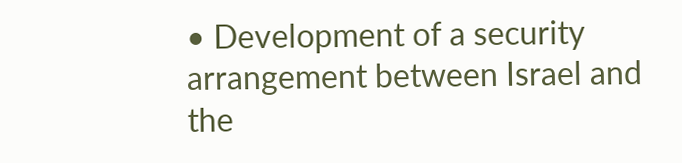• Development of a security arrangement between Israel and the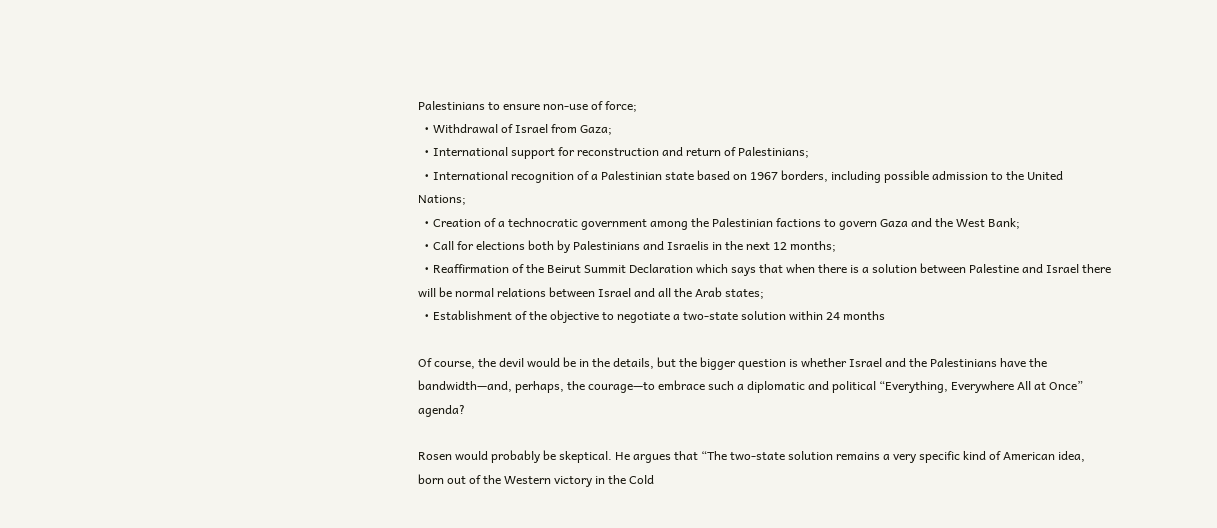Palestinians to ensure non-use of force;
  • Withdrawal of Israel from Gaza;
  • International support for reconstruction and return of Palestinians;
  • International recognition of a Palestinian state based on 1967 borders, including possible admission to the United Nations;
  • Creation of a technocratic government among the Palestinian factions to govern Gaza and the West Bank;
  • Call for elections both by Palestinians and Israelis in the next 12 months;
  • Reaffirmation of the Beirut Summit Declaration which says that when there is a solution between Palestine and Israel there will be normal relations between Israel and all the Arab states;
  • Establishment of the objective to negotiate a two-state solution within 24 months

Of course, the devil would be in the details, but the bigger question is whether Israel and the Palestinians have the bandwidth—and, perhaps, the courage—to embrace such a diplomatic and political “Everything, Everywhere All at Once” agenda?

Rosen would probably be skeptical. He argues that “The two-state solution remains a very specific kind of American idea, born out of the Western victory in the Cold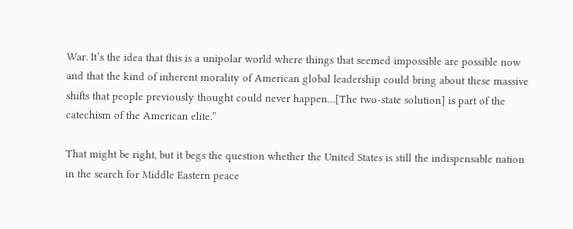War. It’s the idea that this is a unipolar world where things that seemed impossible are possible now and that the kind of inherent morality of American global leadership could bring about these massive shifts that people previously thought could never happen…[The two-state solution] is part of the catechism of the American elite.”

That might be right, but it begs the question whether the United States is still the indispensable nation in the search for Middle Eastern peace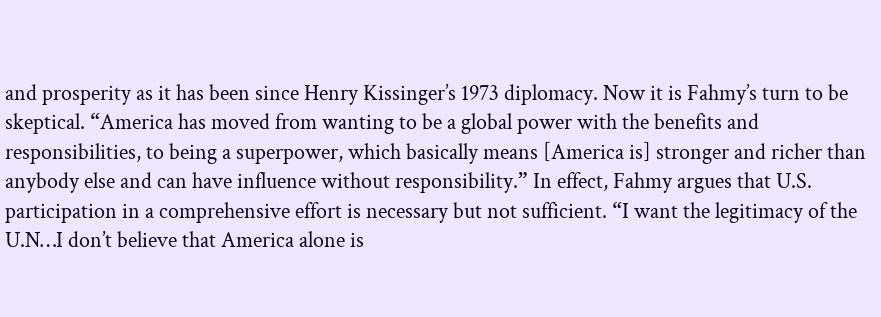and prosperity as it has been since Henry Kissinger’s 1973 diplomacy. Now it is Fahmy’s turn to be skeptical. “America has moved from wanting to be a global power with the benefits and responsibilities, to being a superpower, which basically means [America is] stronger and richer than anybody else and can have influence without responsibility.” In effect, Fahmy argues that U.S. participation in a comprehensive effort is necessary but not sufficient. “I want the legitimacy of the U.N…I don’t believe that America alone is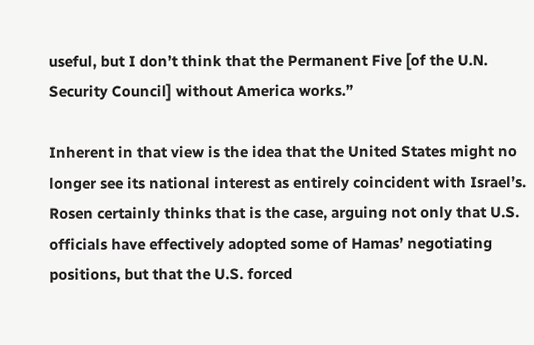useful, but I don’t think that the Permanent Five [of the U.N. Security Council] without America works.”

Inherent in that view is the idea that the United States might no longer see its national interest as entirely coincident with Israel’s. Rosen certainly thinks that is the case, arguing not only that U.S. officials have effectively adopted some of Hamas’ negotiating positions, but that the U.S. forced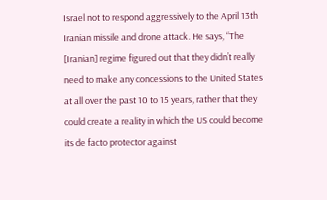Israel not to respond aggressively to the April 13th Iranian missile and drone attack. He says, “The [Iranian] regime figured out that they didn’t really need to make any concessions to the United States at all over the past 10 to 15 years, rather that they could create a reality in which the US could become its de facto protector against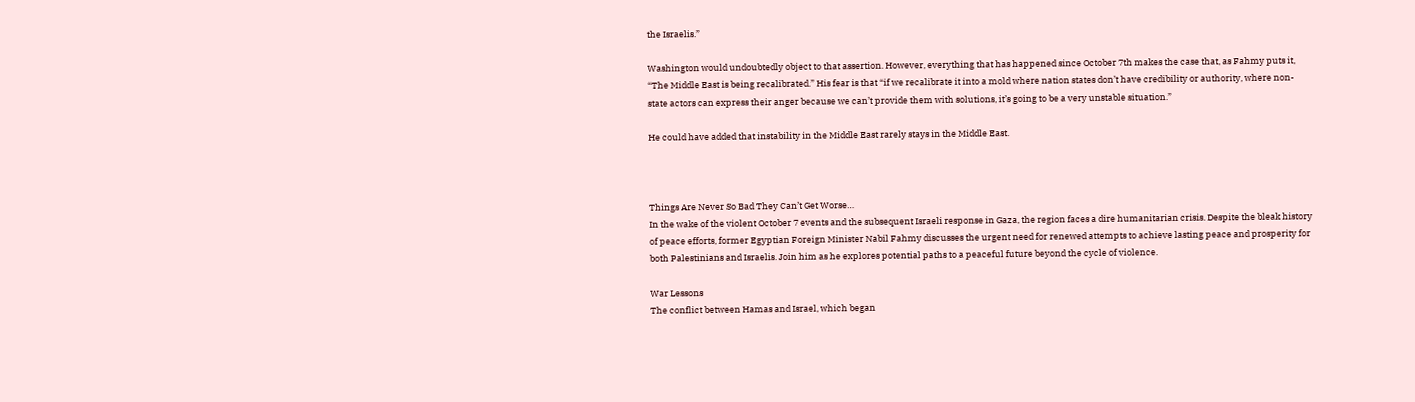the Israelis.”

Washington would undoubtedly object to that assertion. However, everything that has happened since October 7th makes the case that, as Fahmy puts it, “The Middle East is being recalibrated.” His fear is that “if we recalibrate it into a mold where nation states don’t have credibility or authority, where non-state actors can express their anger because we can’t provide them with solutions, it’s going to be a very unstable situation.”

He could have added that instability in the Middle East rarely stays in the Middle East.



Things Are Never So Bad They Can’t Get Worse…
In the wake of the violent October 7 events and the subsequent Israeli response in Gaza, the region faces a dire humanitarian crisis. Despite the bleak history of peace efforts, former Egyptian Foreign Minister Nabil Fahmy discusses the urgent need for renewed attempts to achieve lasting peace and prosperity for both Palestinians and Israelis. Join him as he explores potential paths to a peaceful future beyond the cycle of violence.

War Lessons
The conflict between Hamas and Israel, which began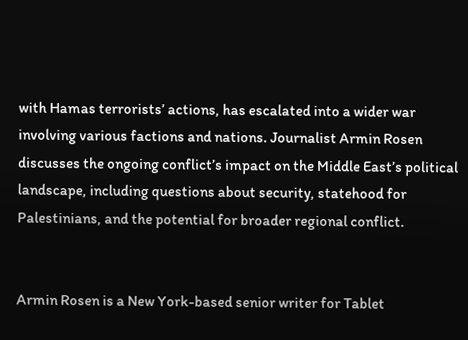with Hamas terrorists’ actions, has escalated into a wider war involving various factions and nations. Journalist Armin Rosen discusses the ongoing conflict’s impact on the Middle East’s political landscape, including questions about security, statehood for Palestinians, and the potential for broader regional conflict.


Armin Rosen is a New York-based senior writer for Tablet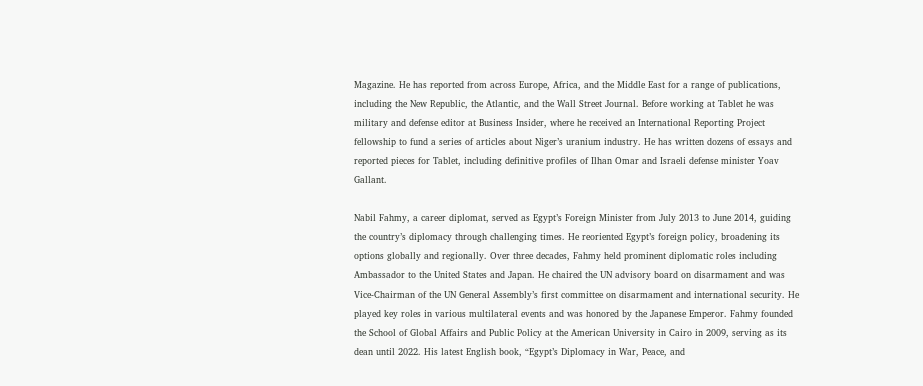Magazine. He has reported from across Europe, Africa, and the Middle East for a range of publications, including the New Republic, the Atlantic, and the Wall Street Journal. Before working at Tablet he was military and defense editor at Business Insider, where he received an International Reporting Project fellowship to fund a series of articles about Niger’s uranium industry. He has written dozens of essays and reported pieces for Tablet, including definitive profiles of Ilhan Omar and Israeli defense minister Yoav Gallant.

Nabil Fahmy, a career diplomat, served as Egypt’s Foreign Minister from July 2013 to June 2014, guiding the country’s diplomacy through challenging times. He reoriented Egypt’s foreign policy, broadening its options globally and regionally. Over three decades, Fahmy held prominent diplomatic roles including Ambassador to the United States and Japan. He chaired the UN advisory board on disarmament and was Vice-Chairman of the UN General Assembly’s first committee on disarmament and international security. He played key roles in various multilateral events and was honored by the Japanese Emperor. Fahmy founded the School of Global Affairs and Public Policy at the American University in Cairo in 2009, serving as its dean until 2022. His latest English book, “Egypt’s Diplomacy in War, Peace, and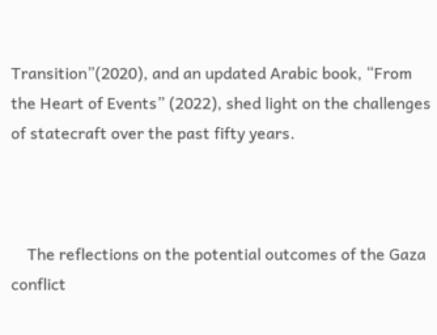Transition”(2020), and an updated Arabic book, “From the Heart of Events” (2022), shed light on the challenges of statecraft over the past fifty years.



    The reflections on the potential outcomes of the Gaza conflict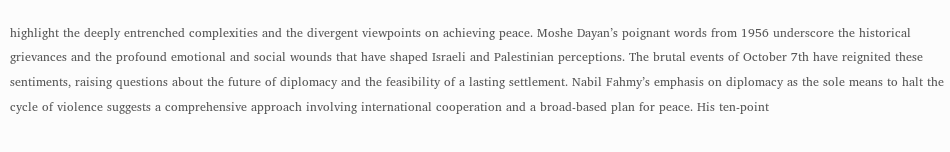highlight the deeply entrenched complexities and the divergent viewpoints on achieving peace. Moshe Dayan’s poignant words from 1956 underscore the historical grievances and the profound emotional and social wounds that have shaped Israeli and Palestinian perceptions. The brutal events of October 7th have reignited these sentiments, raising questions about the future of diplomacy and the feasibility of a lasting settlement. Nabil Fahmy’s emphasis on diplomacy as the sole means to halt the cycle of violence suggests a comprehensive approach involving international cooperation and a broad-based plan for peace. His ten-point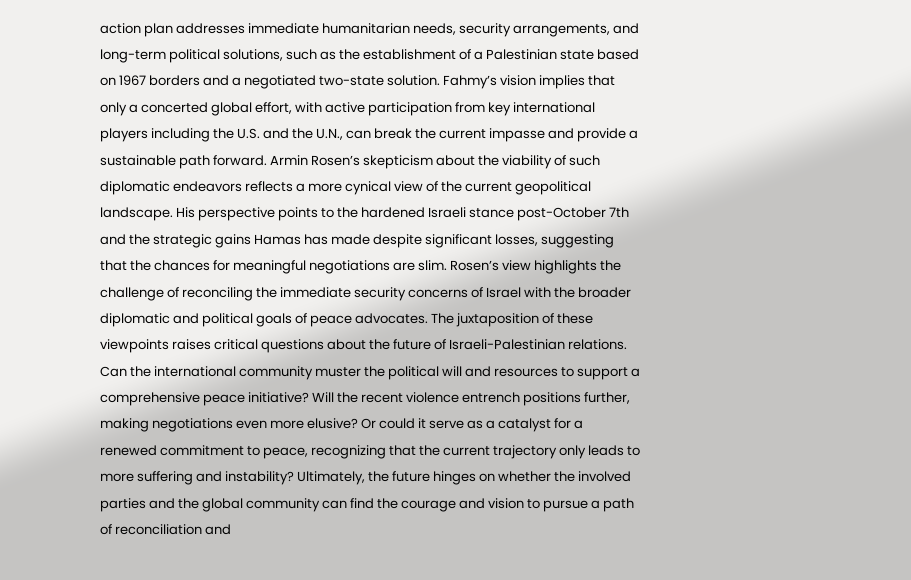action plan addresses immediate humanitarian needs, security arrangements, and long-term political solutions, such as the establishment of a Palestinian state based on 1967 borders and a negotiated two-state solution. Fahmy’s vision implies that only a concerted global effort, with active participation from key international players including the U.S. and the U.N., can break the current impasse and provide a sustainable path forward. Armin Rosen’s skepticism about the viability of such diplomatic endeavors reflects a more cynical view of the current geopolitical landscape. His perspective points to the hardened Israeli stance post-October 7th and the strategic gains Hamas has made despite significant losses, suggesting that the chances for meaningful negotiations are slim. Rosen’s view highlights the challenge of reconciling the immediate security concerns of Israel with the broader diplomatic and political goals of peace advocates. The juxtaposition of these viewpoints raises critical questions about the future of Israeli-Palestinian relations. Can the international community muster the political will and resources to support a comprehensive peace initiative? Will the recent violence entrench positions further, making negotiations even more elusive? Or could it serve as a catalyst for a renewed commitment to peace, recognizing that the current trajectory only leads to more suffering and instability? Ultimately, the future hinges on whether the involved parties and the global community can find the courage and vision to pursue a path of reconciliation and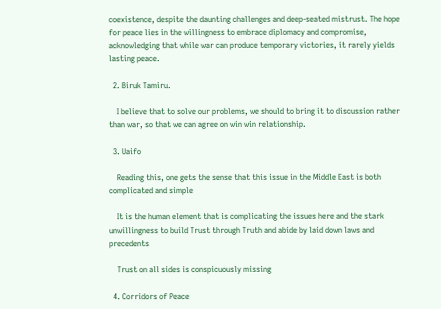coexistence, despite the daunting challenges and deep-seated mistrust. The hope for peace lies in the willingness to embrace diplomacy and compromise, acknowledging that while war can produce temporary victories, it rarely yields lasting peace.

  2. Biruk Tamiru.

    I believe that to solve our problems, we should to bring it to discussion rather than war, so that we can agree on win win relationship.

  3. Uaifo

    Reading this, one gets the sense that this issue in the Middle East is both complicated and simple

    It is the human element that is complicating the issues here and the stark unwillingness to build Trust through Truth and abide by laid down laws and precedents

    Trust on all sides is conspicuously missing

  4. Corridors of Peace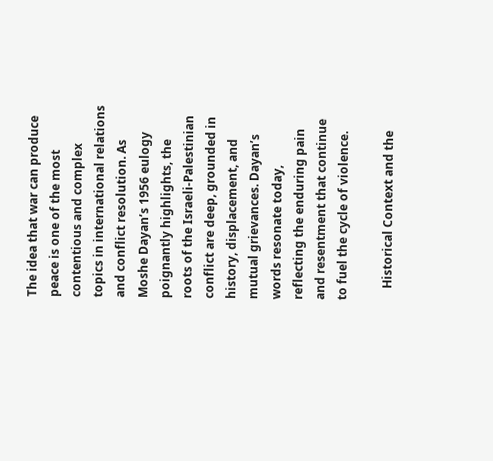The idea that war can produce peace is one of the most contentious and complex topics in international relations and conflict resolution. As Moshe Dayan’s 1956 eulogy poignantly highlights, the roots of the Israeli-Palestinian conflict are deep, grounded in history, displacement, and mutual grievances. Dayan’s words resonate today, reflecting the enduring pain and resentment that continue to fuel the cycle of violence.

    Historical Context and the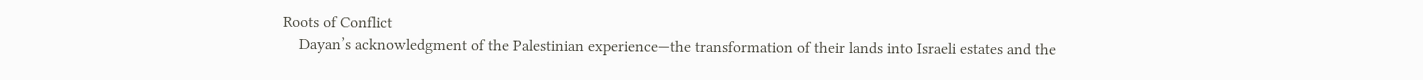Roots of Conflict
    Dayan’s acknowledgment of the Palestinian experience—the transformation of their lands into Israeli estates and the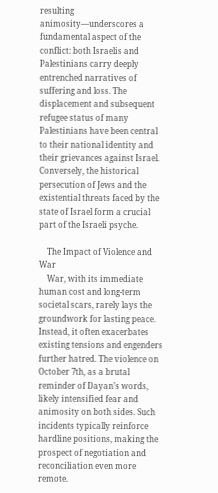resulting animosity—underscores a fundamental aspect of the conflict: both Israelis and Palestinians carry deeply entrenched narratives of suffering and loss. The displacement and subsequent refugee status of many Palestinians have been central to their national identity and their grievances against Israel. Conversely, the historical persecution of Jews and the existential threats faced by the state of Israel form a crucial part of the Israeli psyche.

    The Impact of Violence and War
    War, with its immediate human cost and long-term societal scars, rarely lays the groundwork for lasting peace. Instead, it often exacerbates existing tensions and engenders further hatred. The violence on October 7th, as a brutal reminder of Dayan’s words, likely intensified fear and animosity on both sides. Such incidents typically reinforce hardline positions, making the prospect of negotiation and reconciliation even more remote.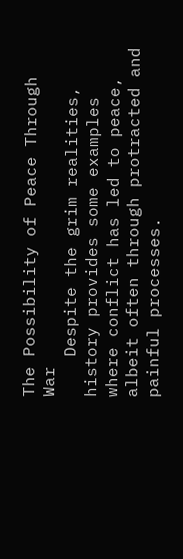The Possibility of Peace Through War
    Despite the grim realities, history provides some examples where conflict has led to peace, albeit often through protracted and painful processes.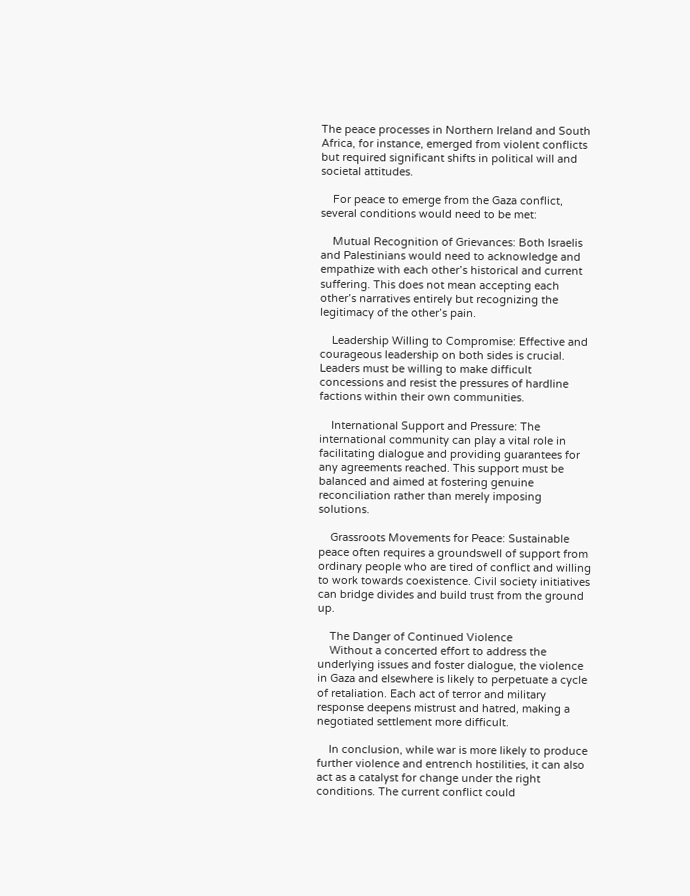The peace processes in Northern Ireland and South Africa, for instance, emerged from violent conflicts but required significant shifts in political will and societal attitudes.

    For peace to emerge from the Gaza conflict, several conditions would need to be met:

    Mutual Recognition of Grievances: Both Israelis and Palestinians would need to acknowledge and empathize with each other’s historical and current suffering. This does not mean accepting each other’s narratives entirely but recognizing the legitimacy of the other’s pain.

    Leadership Willing to Compromise: Effective and courageous leadership on both sides is crucial. Leaders must be willing to make difficult concessions and resist the pressures of hardline factions within their own communities.

    International Support and Pressure: The international community can play a vital role in facilitating dialogue and providing guarantees for any agreements reached. This support must be balanced and aimed at fostering genuine reconciliation rather than merely imposing solutions.

    Grassroots Movements for Peace: Sustainable peace often requires a groundswell of support from ordinary people who are tired of conflict and willing to work towards coexistence. Civil society initiatives can bridge divides and build trust from the ground up.

    The Danger of Continued Violence
    Without a concerted effort to address the underlying issues and foster dialogue, the violence in Gaza and elsewhere is likely to perpetuate a cycle of retaliation. Each act of terror and military response deepens mistrust and hatred, making a negotiated settlement more difficult.

    In conclusion, while war is more likely to produce further violence and entrench hostilities, it can also act as a catalyst for change under the right conditions. The current conflict could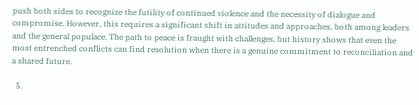push both sides to recognize the futility of continued violence and the necessity of dialogue and compromise. However, this requires a significant shift in attitudes and approaches, both among leaders and the general populace. The path to peace is fraught with challenges, but history shows that even the most entrenched conflicts can find resolution when there is a genuine commitment to reconciliation and a shared future.

  5.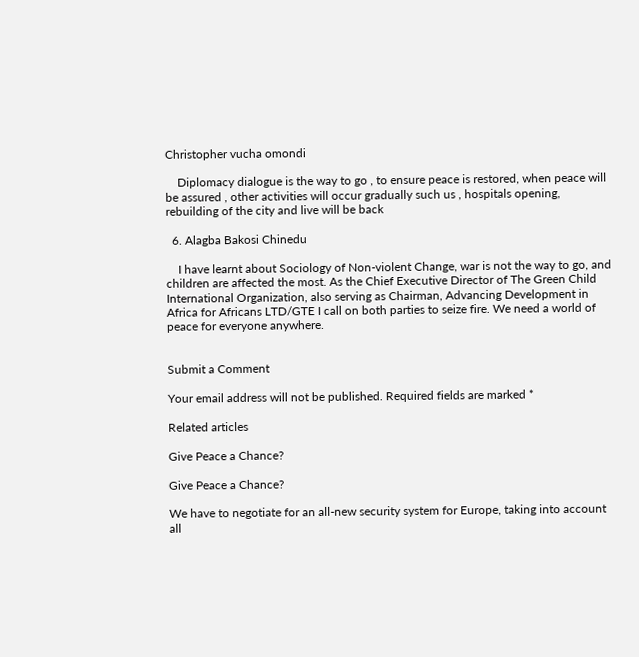Christopher vucha omondi

    Diplomacy dialogue is the way to go , to ensure peace is restored, when peace will be assured , other activities will occur gradually such us , hospitals opening, rebuilding of the city and live will be back

  6. Alagba Bakosi Chinedu

    I have learnt about Sociology of Non-violent Change, war is not the way to go, and children are affected the most. As the Chief Executive Director of The Green Child International Organization, also serving as Chairman, Advancing Development in Africa for Africans LTD/GTE I call on both parties to seize fire. We need a world of peace for everyone anywhere.


Submit a Comment

Your email address will not be published. Required fields are marked *

Related articles

Give Peace a Chance?

Give Peace a Chance?

We have to negotiate for an all-new security system for Europe, taking into account all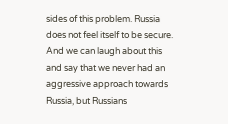sides of this problem. Russia does not feel itself to be secure. And we can laugh about this and say that we never had an aggressive approach towards Russia, but Russians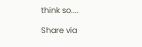think so....

Share via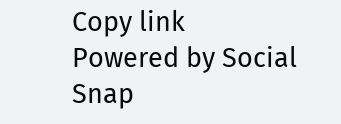Copy link
Powered by Social Snap